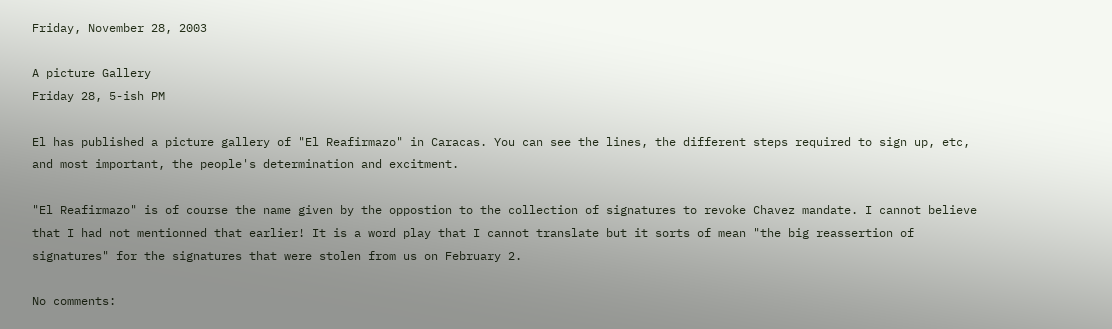Friday, November 28, 2003

A picture Gallery
Friday 28, 5-ish PM

El has published a picture gallery of "El Reafirmazo" in Caracas. You can see the lines, the different steps required to sign up, etc, and most important, the people's determination and excitment.

"El Reafirmazo" is of course the name given by the oppostion to the collection of signatures to revoke Chavez mandate. I cannot believe that I had not mentionned that earlier! It is a word play that I cannot translate but it sorts of mean "the big reassertion of signatures" for the signatures that were stolen from us on February 2.

No comments: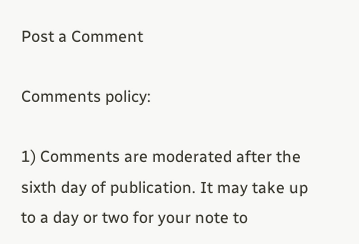Post a Comment

Comments policy:

1) Comments are moderated after the sixth day of publication. It may take up to a day or two for your note to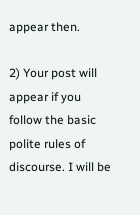appear then.

2) Your post will appear if you follow the basic polite rules of discourse. I will be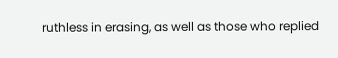ruthless in erasing, as well as those who replied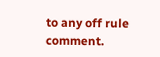to any off rule comment.